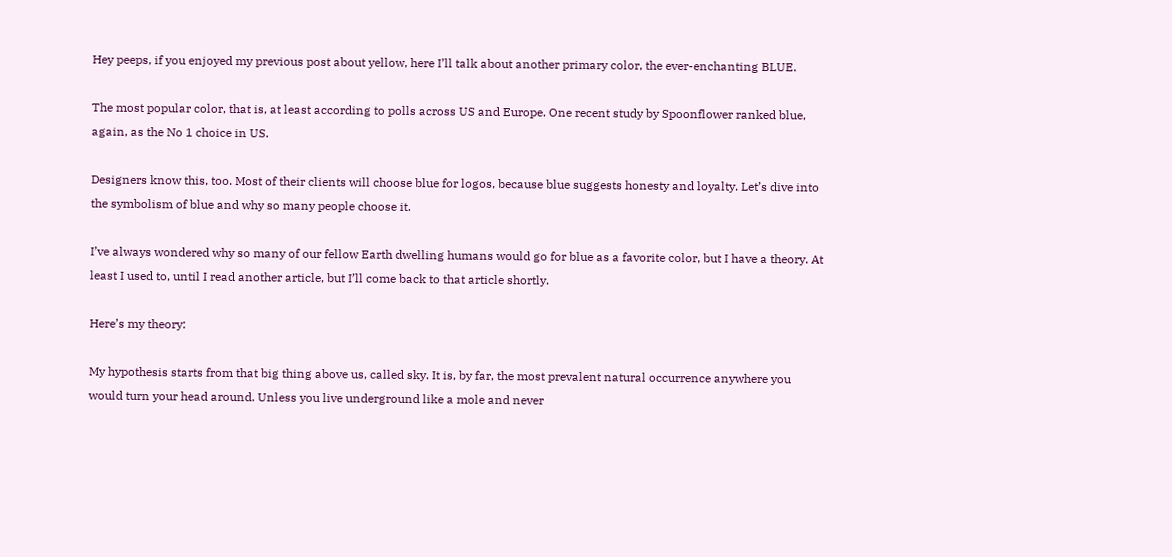Hey peeps, if you enjoyed my previous post about yellow, here I’ll talk about another primary color, the ever-enchanting BLUE.

The most popular color, that is, at least according to polls across US and Europe. One recent study by Spoonflower ranked blue, again, as the No 1 choice in US.

Designers know this, too. Most of their clients will choose blue for logos, because blue suggests honesty and loyalty. Let’s dive into the symbolism of blue and why so many people choose it.

I’ve always wondered why so many of our fellow Earth dwelling humans would go for blue as a favorite color, but I have a theory. At least I used to, until I read another article, but I’ll come back to that article shortly.

Here’s my theory:

My hypothesis starts from that big thing above us, called sky. It is, by far, the most prevalent natural occurrence anywhere you would turn your head around. Unless you live underground like a mole and never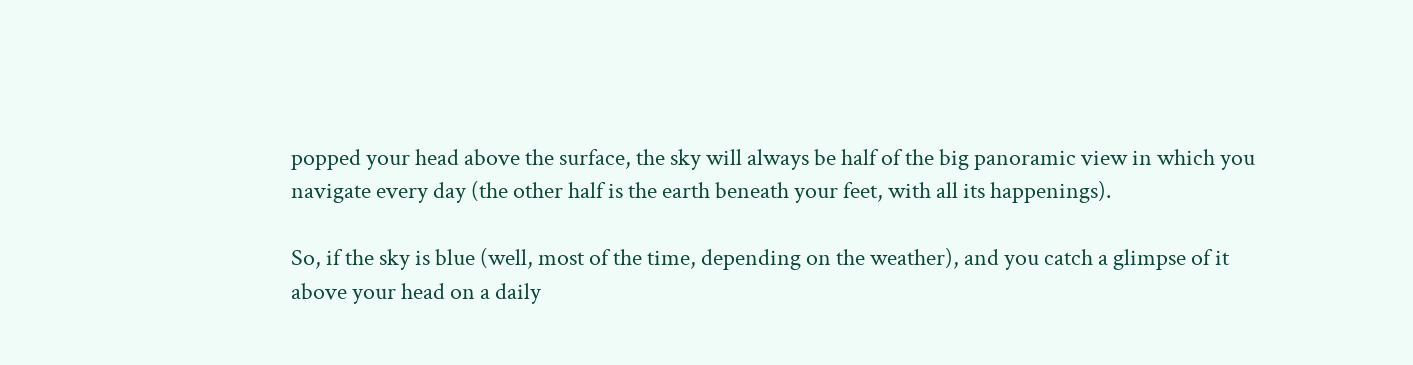popped your head above the surface, the sky will always be half of the big panoramic view in which you navigate every day (the other half is the earth beneath your feet, with all its happenings).

So, if the sky is blue (well, most of the time, depending on the weather), and you catch a glimpse of it above your head on a daily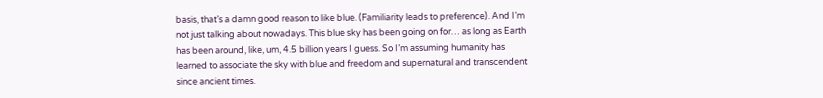basis, that’s a damn good reason to like blue. (Familiarity leads to preference). And I’m not just talking about nowadays. This blue sky has been going on for… as long as Earth has been around, like, um, 4.5 billion years I guess. So I’m assuming humanity has learned to associate the sky with blue and freedom and supernatural and transcendent since ancient times.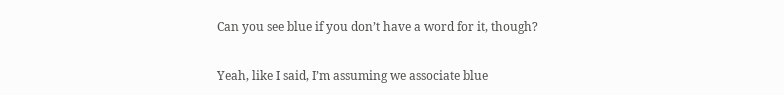Can you see blue if you don’t have a word for it, though?

Yeah, like I said, I’m assuming we associate blue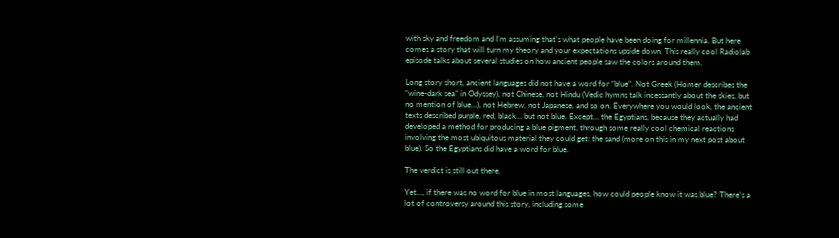with sky and freedom and I’m assuming that’s what people have been doing for millennia. But here comes a story that will turn my theory and your expectations upside down. This really cool Radiolab episode talks about several studies on how ancient people saw the colors around them.

Long story short, ancient languages did not have a word for “blue”. Not Greek (Homer describes the “wine-dark sea” in Odyssey), not Chinese, not Hindu (Vedic hymns talk incessantly about the skies, but no mention of blue…), not Hebrew, not Japanese, and so on. Everywhere you would look, the ancient texts described purple, red, black… but not blue. Except… the Egyptians, because they actually had developed a method for producing a blue pigment, through some really cool chemical reactions involving the most ubiquitous material they could get: the sand (more on this in my next post about blue). So the Egyptians did have a word for blue.

The verdict is still out there.

Yet…, if there was no word for blue in most languages, how could people know it was blue? There’s a lot of controversy around this story, including some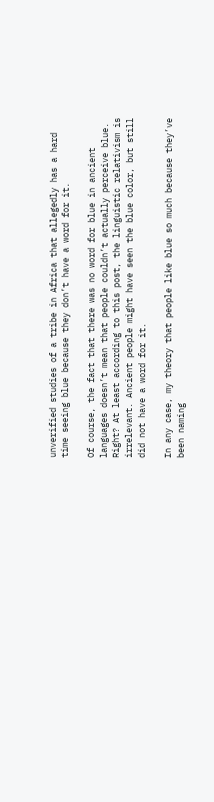unverified studies of a tribe in Africa that allegedly has a hard time seeing blue because they don’t have a word for it.

Of course, the fact that there was no word for blue in ancient languages doesn’t mean that people couldn’t actually perceive blue. Right? At least according to this post, the linguistic relativism is irrelevant. Ancient people might have seen the blue color, but still did not have a word for it.

In any case, my theory that people like blue so much because they’ve been naming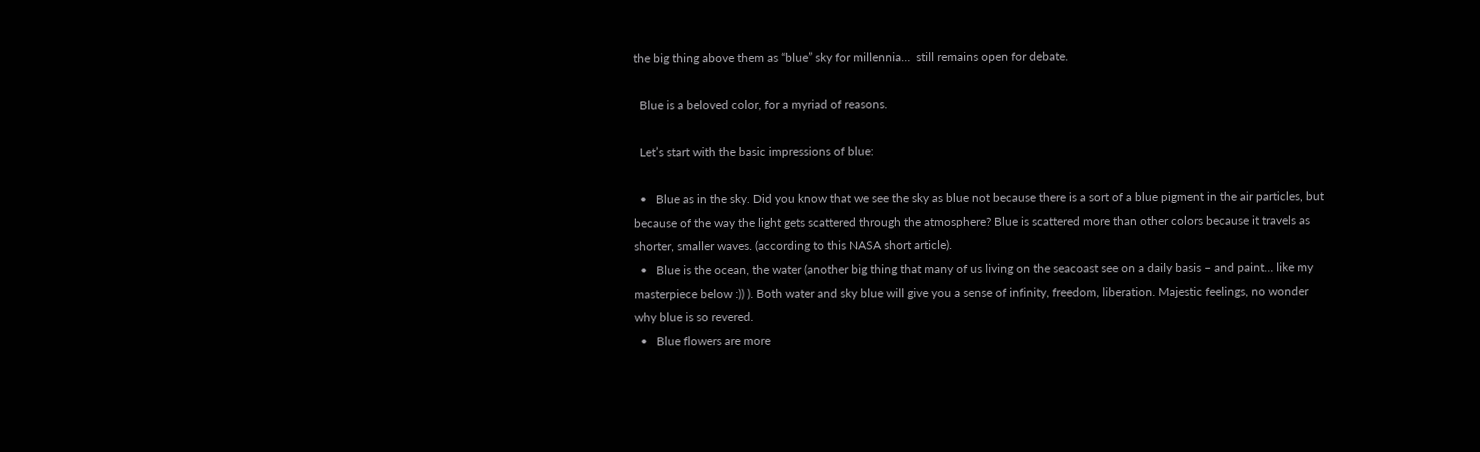the big thing above them as “blue” sky for millennia…  still remains open for debate.

  Blue is a beloved color, for a myriad of reasons.

  Let’s start with the basic impressions of blue:

  •   Blue as in the sky. Did you know that we see the sky as blue not because there is a sort of a blue pigment in the air particles, but because of the way the light gets scattered through the atmosphere? Blue is scattered more than other colors because it travels as shorter, smaller waves. (according to this NASA short article).
  •   Blue is the ocean, the water (another big thing that many of us living on the seacoast see on a daily basis – and paint… like my masterpiece below :)) ). Both water and sky blue will give you a sense of infinity, freedom, liberation. Majestic feelings, no wonder why blue is so revered.
  •   Blue flowers are more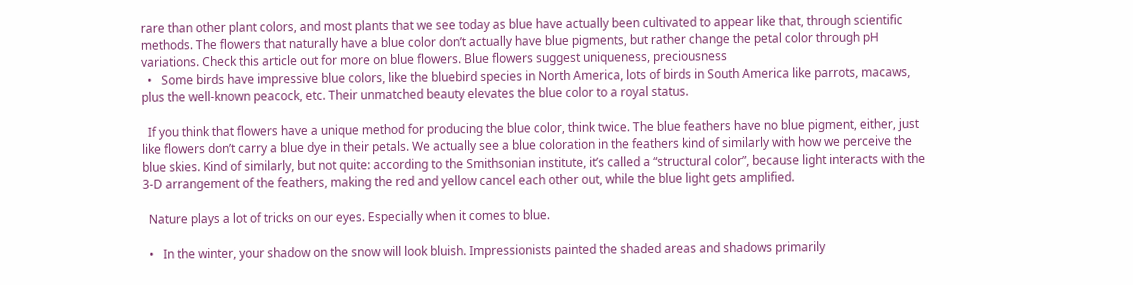rare than other plant colors, and most plants that we see today as blue have actually been cultivated to appear like that, through scientific methods. The flowers that naturally have a blue color don’t actually have blue pigments, but rather change the petal color through pH variations. Check this article out for more on blue flowers. Blue flowers suggest uniqueness, preciousness
  •   Some birds have impressive blue colors, like the bluebird species in North America, lots of birds in South America like parrots, macaws, plus the well-known peacock, etc. Their unmatched beauty elevates the blue color to a royal status.

  If you think that flowers have a unique method for producing the blue color, think twice. The blue feathers have no blue pigment, either, just like flowers don’t carry a blue dye in their petals. We actually see a blue coloration in the feathers kind of similarly with how we perceive the blue skies. Kind of similarly, but not quite: according to the Smithsonian institute, it’s called a “structural color”, because light interacts with the 3-D arrangement of the feathers, making the red and yellow cancel each other out, while the blue light gets amplified.

  Nature plays a lot of tricks on our eyes. Especially when it comes to blue.

  •   In the winter, your shadow on the snow will look bluish. Impressionists painted the shaded areas and shadows primarily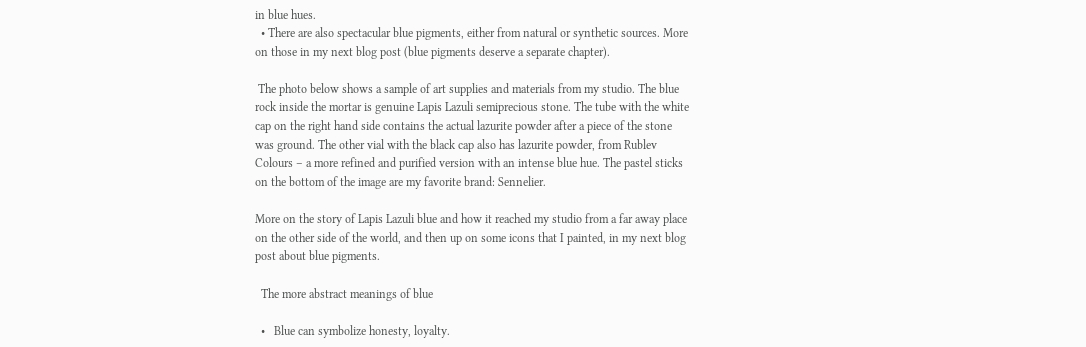in blue hues.
  • There are also spectacular blue pigments, either from natural or synthetic sources. More on those in my next blog post (blue pigments deserve a separate chapter).

 The photo below shows a sample of art supplies and materials from my studio. The blue rock inside the mortar is genuine Lapis Lazuli semiprecious stone. The tube with the white cap on the right hand side contains the actual lazurite powder after a piece of the stone was ground. The other vial with the black cap also has lazurite powder, from Rublev Colours – a more refined and purified version with an intense blue hue. The pastel sticks on the bottom of the image are my favorite brand: Sennelier.

More on the story of Lapis Lazuli blue and how it reached my studio from a far away place on the other side of the world, and then up on some icons that I painted, in my next blog post about blue pigments.

  The more abstract meanings of blue

  •   Blue can symbolize honesty, loyalty.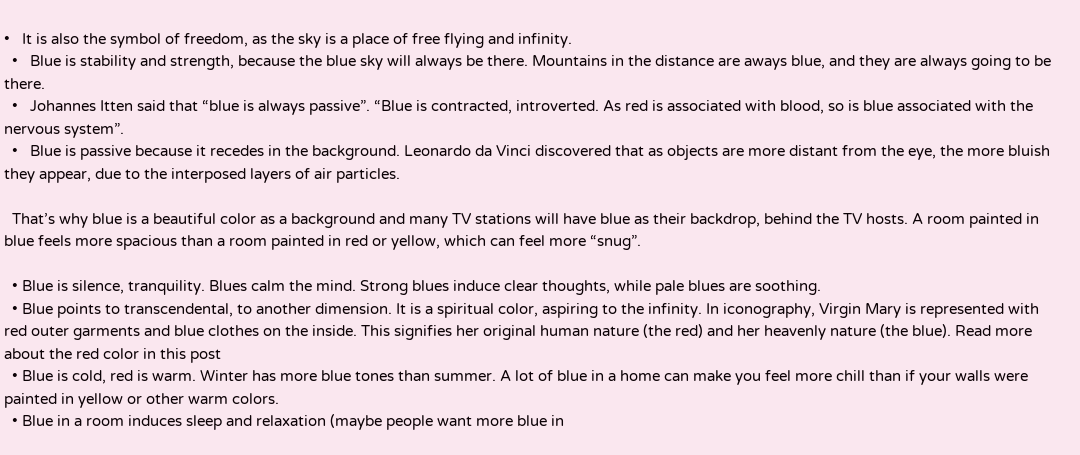•   It is also the symbol of freedom, as the sky is a place of free flying and infinity.
  •   Blue is stability and strength, because the blue sky will always be there. Mountains in the distance are aways blue, and they are always going to be there.
  •   Johannes Itten said that “blue is always passive”. “Blue is contracted, introverted. As red is associated with blood, so is blue associated with the nervous system”.
  •   Blue is passive because it recedes in the background. Leonardo da Vinci discovered that as objects are more distant from the eye, the more bluish they appear, due to the interposed layers of air particles.

  That’s why blue is a beautiful color as a background and many TV stations will have blue as their backdrop, behind the TV hosts. A room painted in blue feels more spacious than a room painted in red or yellow, which can feel more “snug”.

  • Blue is silence, tranquility. Blues calm the mind. Strong blues induce clear thoughts, while pale blues are soothing.
  • Blue points to transcendental, to another dimension. It is a spiritual color, aspiring to the infinity. In iconography, Virgin Mary is represented with red outer garments and blue clothes on the inside. This signifies her original human nature (the red) and her heavenly nature (the blue). Read more about the red color in this post
  • Blue is cold, red is warm. Winter has more blue tones than summer. A lot of blue in a home can make you feel more chill than if your walls were painted in yellow or other warm colors.
  • Blue in a room induces sleep and relaxation (maybe people want more blue in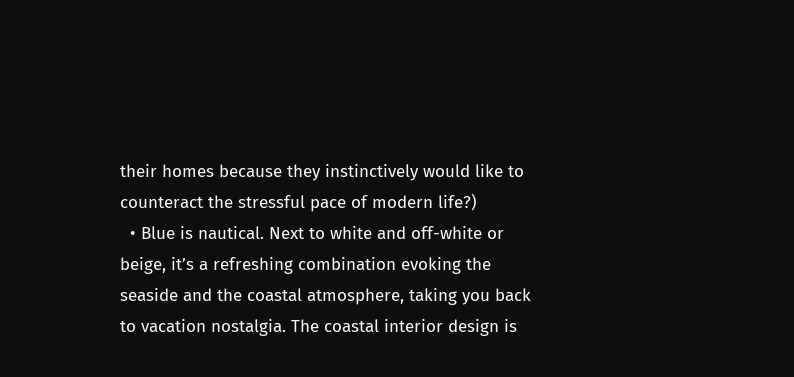their homes because they instinctively would like to counteract the stressful pace of modern life?)
  • Blue is nautical. Next to white and off-white or beige, it’s a refreshing combination evoking the seaside and the coastal atmosphere, taking you back to vacation nostalgia. The coastal interior design is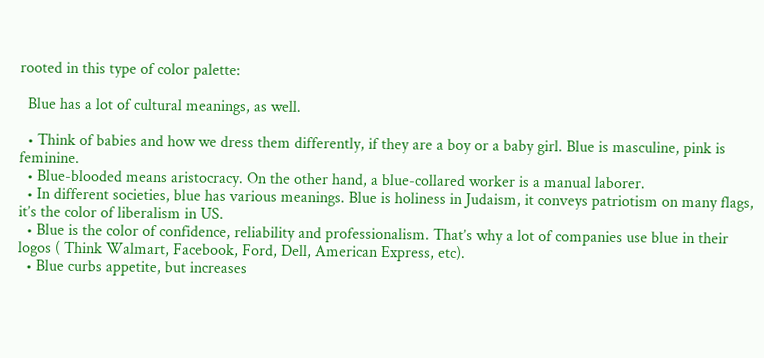rooted in this type of color palette:

  Blue has a lot of cultural meanings, as well.

  • Think of babies and how we dress them differently, if they are a boy or a baby girl. Blue is masculine, pink is feminine.
  • Blue-blooded means aristocracy. On the other hand, a blue-collared worker is a manual laborer.
  • In different societies, blue has various meanings. Blue is holiness in Judaism, it conveys patriotism on many flags, it’s the color of liberalism in US.
  • Blue is the color of confidence, reliability and professionalism. That’s why a lot of companies use blue in their logos ( Think Walmart, Facebook, Ford, Dell, American Express, etc).
  • Blue curbs appetite, but increases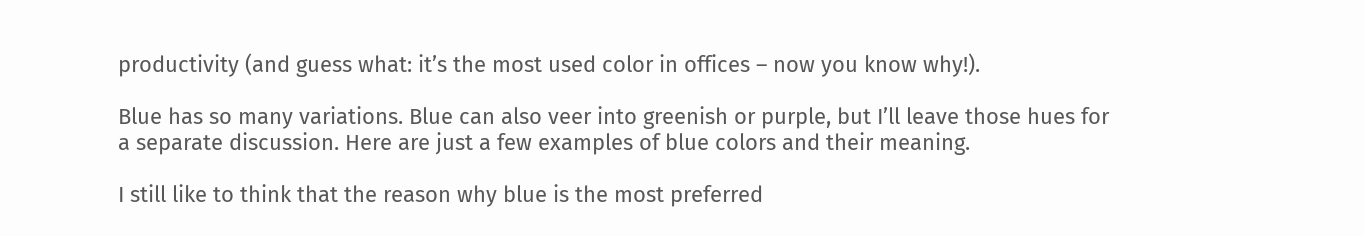productivity (and guess what: it’s the most used color in offices – now you know why!).

Blue has so many variations. Blue can also veer into greenish or purple, but I’ll leave those hues for a separate discussion. Here are just a few examples of blue colors and their meaning.

I still like to think that the reason why blue is the most preferred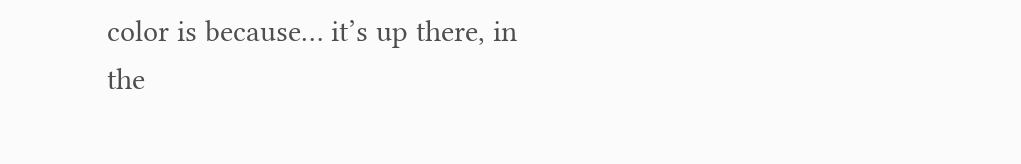color is because… it’s up there, in the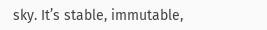sky. It’s stable, immutable,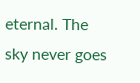eternal. The sky never goes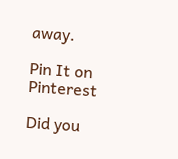away.

Pin It on Pinterest

Did you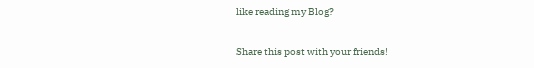like reading my Blog?

Share this post with your friends!